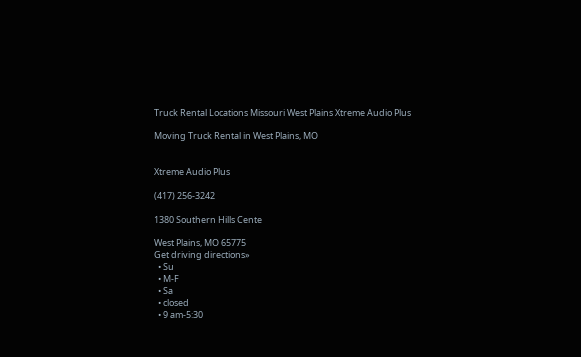Truck Rental Locations Missouri West Plains Xtreme Audio Plus

Moving Truck Rental in West Plains, MO


Xtreme Audio Plus

(417) 256-3242

1380 Southern Hills Cente

West Plains, MO 65775
Get driving directions»
  • Su
  • M-F
  • Sa
  • closed
  • 9 am-5:30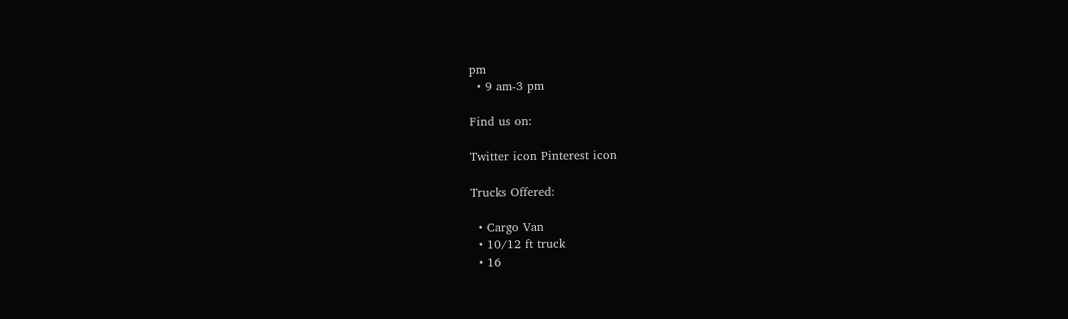pm
  • 9 am-3 pm

Find us on:

Twitter icon Pinterest icon

Trucks Offered:

  • Cargo Van
  • 10/12 ft truck
  • 16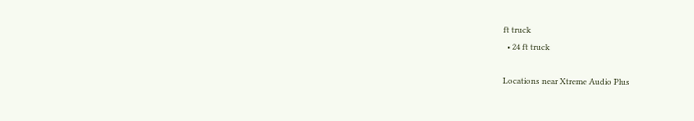ft truck
  • 24 ft truck

Locations near Xtreme Audio Plus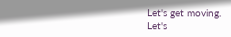Let's get moving.
Let's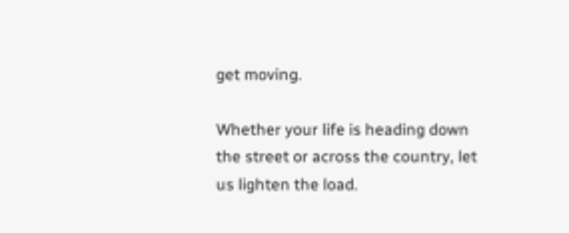get moving.

Whether your life is heading down the street or across the country, let us lighten the load.